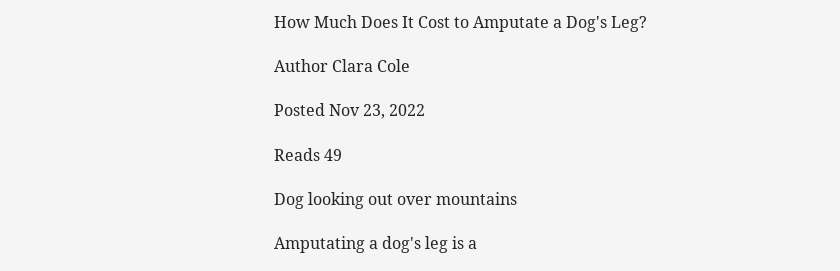How Much Does It Cost to Amputate a Dog's Leg?

Author Clara Cole

Posted Nov 23, 2022

Reads 49

Dog looking out over mountains

Amputating a dog's leg is a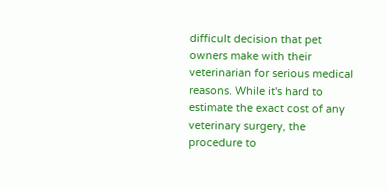difficult decision that pet owners make with their veterinarian for serious medical reasons. While it's hard to estimate the exact cost of any veterinary surgery, the procedure to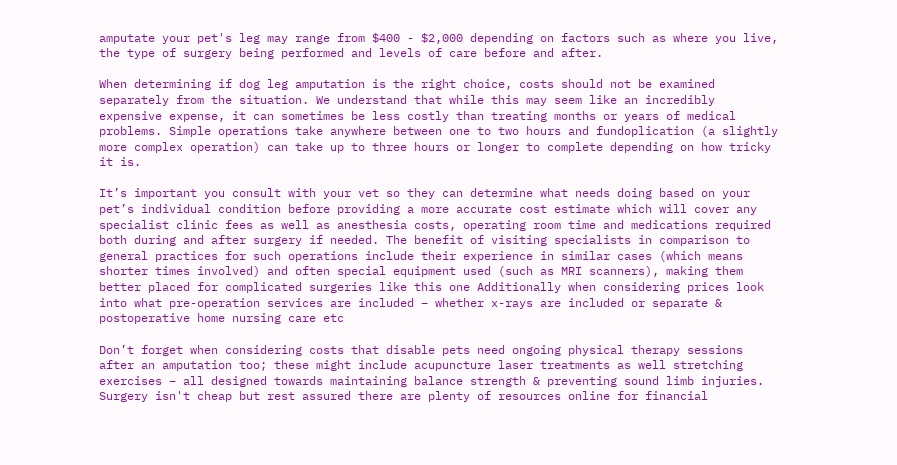amputate your pet's leg may range from $400 - $2,000 depending on factors such as where you live, the type of surgery being performed and levels of care before and after.

When determining if dog leg amputation is the right choice, costs should not be examined separately from the situation. We understand that while this may seem like an incredibly expensive expense, it can sometimes be less costly than treating months or years of medical problems. Simple operations take anywhere between one to two hours and fundoplication (a slightly more complex operation) can take up to three hours or longer to complete depending on how tricky it is.

It’s important you consult with your vet so they can determine what needs doing based on your pet’s individual condition before providing a more accurate cost estimate which will cover any specialist clinic fees as well as anesthesia costs, operating room time and medications required both during and after surgery if needed. The benefit of visiting specialists in comparison to general practices for such operations include their experience in similar cases (which means shorter times involved) and often special equipment used (such as MRI scanners), making them better placed for complicated surgeries like this one Additionally when considering prices look into what pre-operation services are included – whether x-rays are included or separate & postoperative home nursing care etc

Don’t forget when considering costs that disable pets need ongoing physical therapy sessions after an amputation too; these might include acupuncture laser treatments as well stretching exercises – all designed towards maintaining balance strength & preventing sound limb injuries. Surgery isn't cheap but rest assured there are plenty of resources online for financial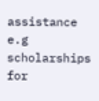assistance e.g scholarships for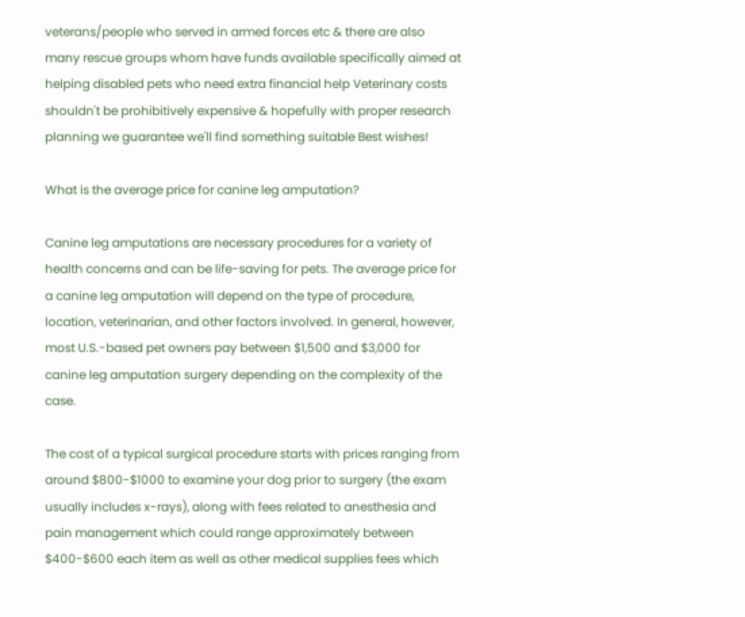veterans/people who served in armed forces etc & there are also many rescue groups whom have funds available specifically aimed at helping disabled pets who need extra financial help Veterinary costs shouldn't be prohibitively expensive & hopefully with proper research planning we guarantee we'll find something suitable Best wishes!

What is the average price for canine leg amputation?

Canine leg amputations are necessary procedures for a variety of health concerns and can be life-saving for pets. The average price for a canine leg amputation will depend on the type of procedure, location, veterinarian, and other factors involved. In general, however, most U.S.-based pet owners pay between $1,500 and $3,000 for canine leg amputation surgery depending on the complexity of the case.

The cost of a typical surgical procedure starts with prices ranging from around $800-$1000 to examine your dog prior to surgery (the exam usually includes x-rays), along with fees related to anesthesia and pain management which could range approximately between $400-$600 each item as well as other medical supplies fees which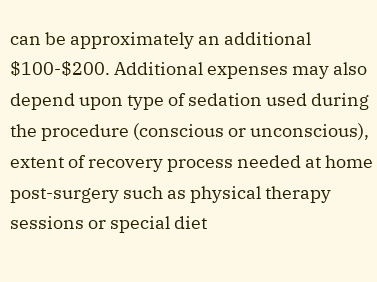can be approximately an additional $100-$200. Additional expenses may also depend upon type of sedation used during the procedure (conscious or unconscious), extent of recovery process needed at home post-surgery such as physical therapy sessions or special diet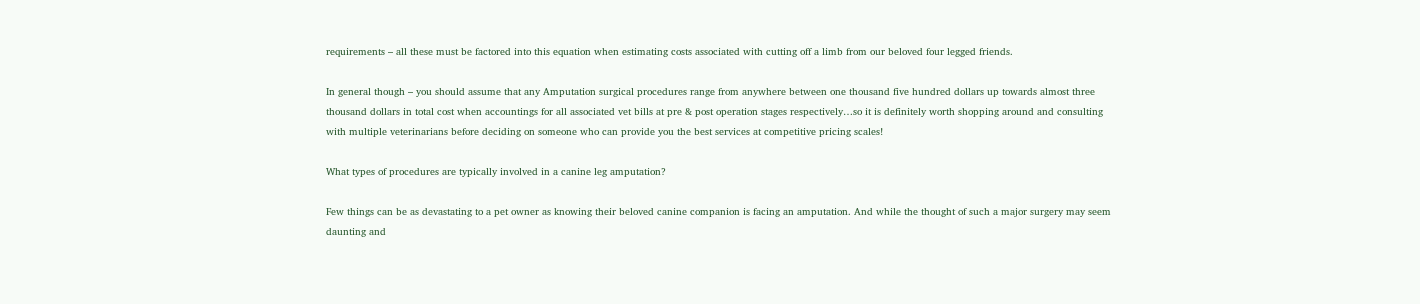requirements – all these must be factored into this equation when estimating costs associated with cutting off a limb from our beloved four legged friends.

In general though – you should assume that any Amputation surgical procedures range from anywhere between one thousand five hundred dollars up towards almost three thousand dollars in total cost when accountings for all associated vet bills at pre & post operation stages respectively…so it is definitely worth shopping around and consulting with multiple veterinarians before deciding on someone who can provide you the best services at competitive pricing scales!

What types of procedures are typically involved in a canine leg amputation?

Few things can be as devastating to a pet owner as knowing their beloved canine companion is facing an amputation. And while the thought of such a major surgery may seem daunting and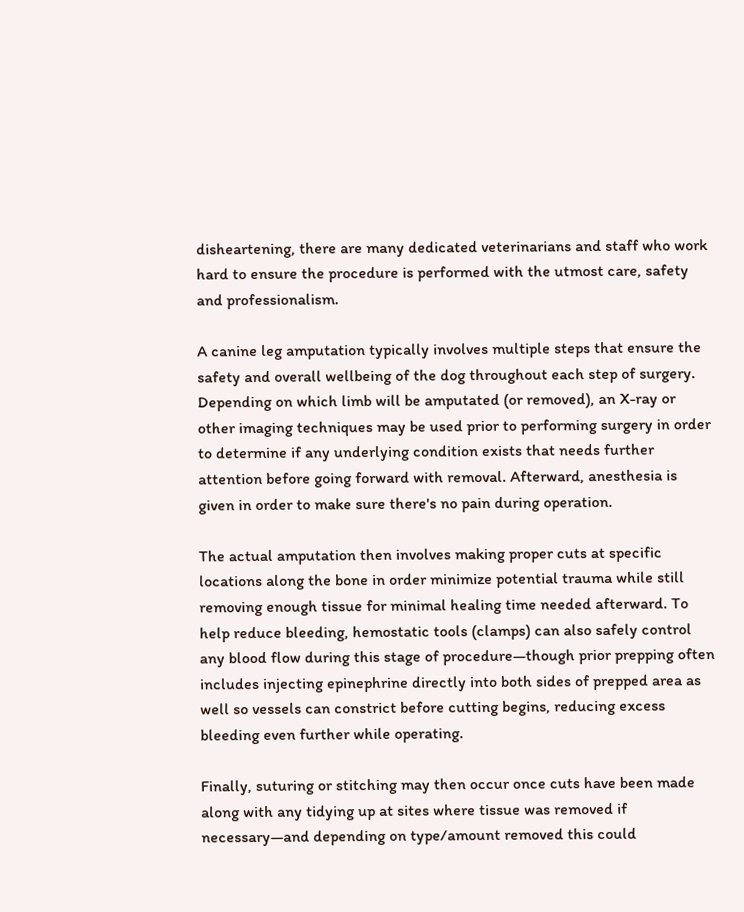disheartening, there are many dedicated veterinarians and staff who work hard to ensure the procedure is performed with the utmost care, safety and professionalism.

A canine leg amputation typically involves multiple steps that ensure the safety and overall wellbeing of the dog throughout each step of surgery. Depending on which limb will be amputated (or removed), an X-ray or other imaging techniques may be used prior to performing surgery in order to determine if any underlying condition exists that needs further attention before going forward with removal. Afterward, anesthesia is given in order to make sure there's no pain during operation.

The actual amputation then involves making proper cuts at specific locations along the bone in order minimize potential trauma while still removing enough tissue for minimal healing time needed afterward. To help reduce bleeding, hemostatic tools (clamps) can also safely control any blood flow during this stage of procedure—though prior prepping often includes injecting epinephrine directly into both sides of prepped area as well so vessels can constrict before cutting begins, reducing excess bleeding even further while operating.

Finally, suturing or stitching may then occur once cuts have been made along with any tidying up at sites where tissue was removed if necessary—and depending on type/amount removed this could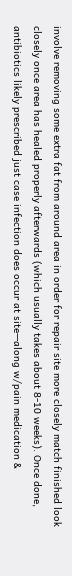involve removing some extra fat from around area in order for repair site more closely match finished look closely once area has healed properly afterwards (which usually takes about 8-10 weeks). Once done, antibiotics likely prescribed just case infection does occur at site—along w/pain medication &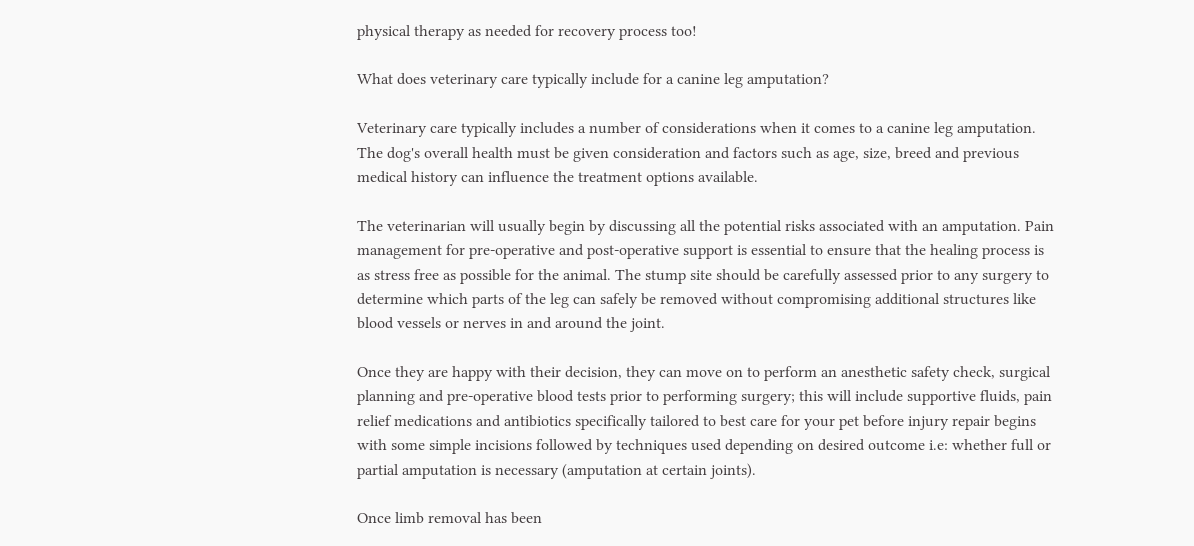physical therapy as needed for recovery process too!

What does veterinary care typically include for a canine leg amputation?

Veterinary care typically includes a number of considerations when it comes to a canine leg amputation. The dog's overall health must be given consideration and factors such as age, size, breed and previous medical history can influence the treatment options available.

The veterinarian will usually begin by discussing all the potential risks associated with an amputation. Pain management for pre-operative and post-operative support is essential to ensure that the healing process is as stress free as possible for the animal. The stump site should be carefully assessed prior to any surgery to determine which parts of the leg can safely be removed without compromising additional structures like blood vessels or nerves in and around the joint.

Once they are happy with their decision, they can move on to perform an anesthetic safety check, surgical planning and pre-operative blood tests prior to performing surgery; this will include supportive fluids, pain relief medications and antibiotics specifically tailored to best care for your pet before injury repair begins with some simple incisions followed by techniques used depending on desired outcome i.e: whether full or partial amputation is necessary (amputation at certain joints).

Once limb removal has been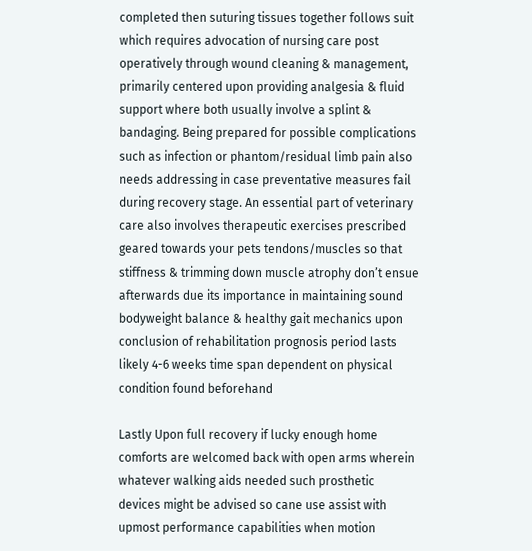completed then suturing tissues together follows suit which requires advocation of nursing care post operatively through wound cleaning & management, primarily centered upon providing analgesia & fluid support where both usually involve a splint & bandaging. Being prepared for possible complications such as infection or phantom/residual limb pain also needs addressing in case preventative measures fail during recovery stage. An essential part of veterinary care also involves therapeutic exercises prescribed geared towards your pets tendons/muscles so that stiffness & trimming down muscle atrophy don’t ensue afterwards due its importance in maintaining sound bodyweight balance & healthy gait mechanics upon conclusion of rehabilitation prognosis period lasts likely 4-6 weeks time span dependent on physical condition found beforehand

Lastly Upon full recovery if lucky enough home comforts are welcomed back with open arms wherein whatever walking aids needed such prosthetic devices might be advised so cane use assist with upmost performance capabilities when motion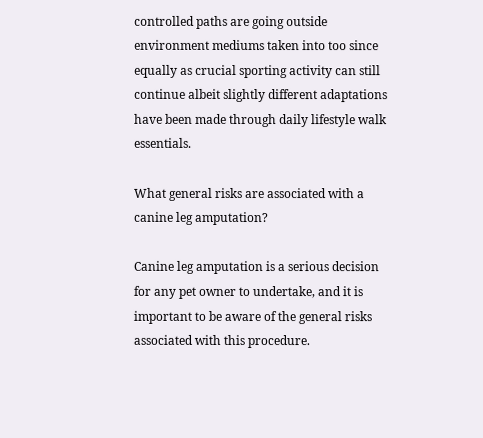controlled paths are going outside environment mediums taken into too since equally as crucial sporting activity can still continue albeit slightly different adaptations have been made through daily lifestyle walk essentials.

What general risks are associated with a canine leg amputation?

Canine leg amputation is a serious decision for any pet owner to undertake, and it is important to be aware of the general risks associated with this procedure.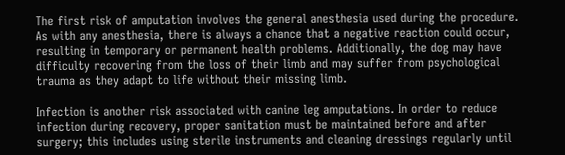The first risk of amputation involves the general anesthesia used during the procedure. As with any anesthesia, there is always a chance that a negative reaction could occur, resulting in temporary or permanent health problems. Additionally, the dog may have difficulty recovering from the loss of their limb and may suffer from psychological trauma as they adapt to life without their missing limb.

Infection is another risk associated with canine leg amputations. In order to reduce infection during recovery, proper sanitation must be maintained before and after surgery; this includes using sterile instruments and cleaning dressings regularly until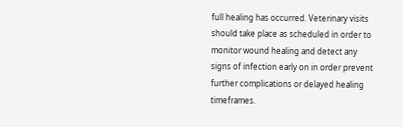full healing has occurred. Veterinary visits should take place as scheduled in order to monitor wound healing and detect any signs of infection early on in order prevent further complications or delayed healing timeframes.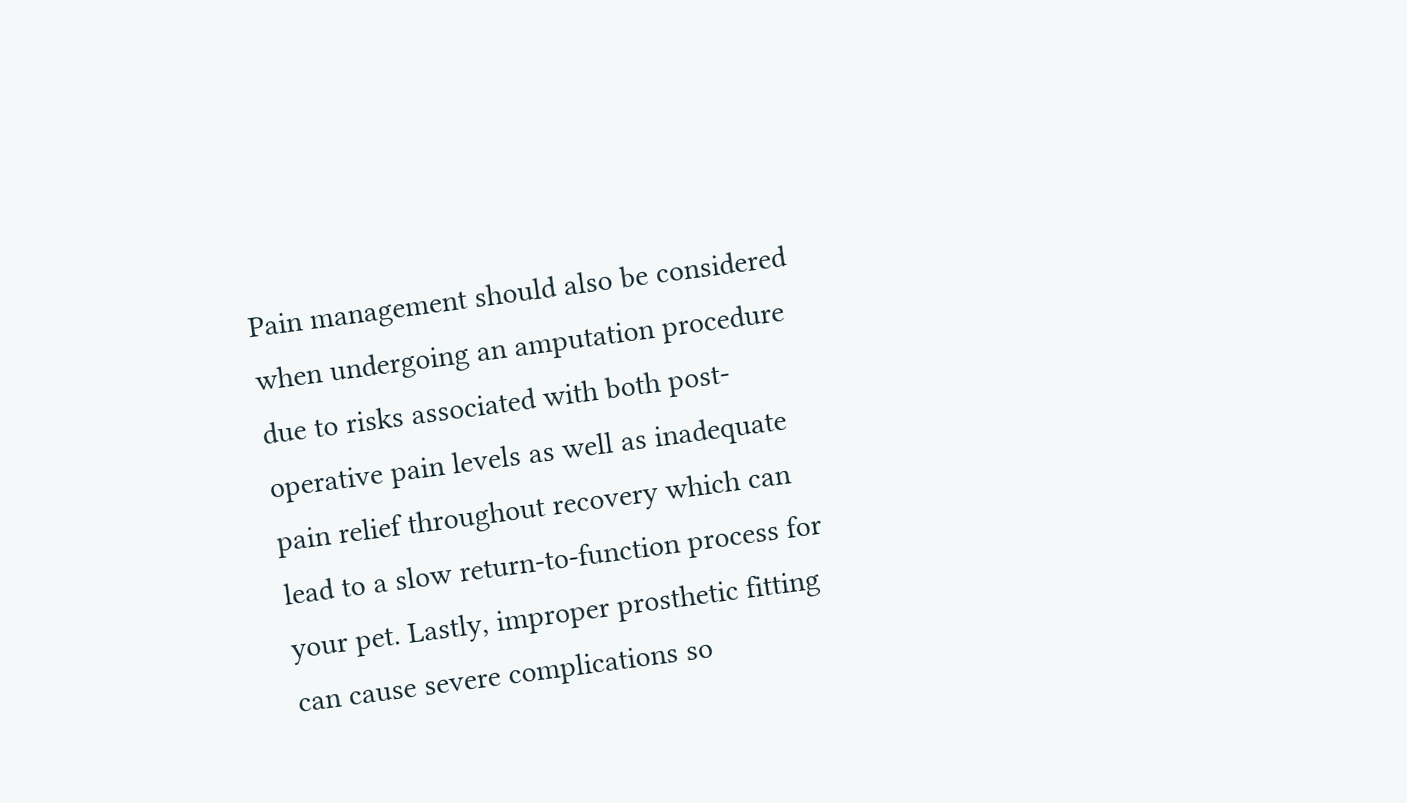Pain management should also be considered when undergoing an amputation procedure due to risks associated with both post-operative pain levels as well as inadequate pain relief throughout recovery which can lead to a slow return-to-function process for your pet. Lastly, improper prosthetic fitting can cause severe complications so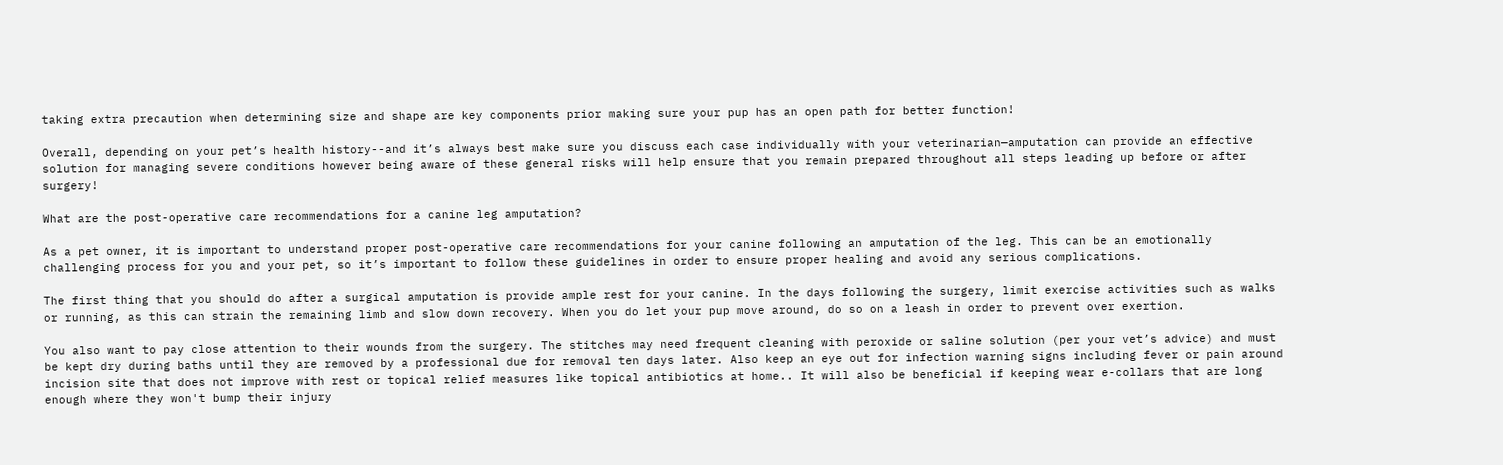taking extra precaution when determining size and shape are key components prior making sure your pup has an open path for better function!

Overall, depending on your pet’s health history--and it’s always best make sure you discuss each case individually with your veterinarian—amputation can provide an effective solution for managing severe conditions however being aware of these general risks will help ensure that you remain prepared throughout all steps leading up before or after surgery!

What are the post-operative care recommendations for a canine leg amputation?

As a pet owner, it is important to understand proper post-operative care recommendations for your canine following an amputation of the leg. This can be an emotionally challenging process for you and your pet, so it’s important to follow these guidelines in order to ensure proper healing and avoid any serious complications.

The first thing that you should do after a surgical amputation is provide ample rest for your canine. In the days following the surgery, limit exercise activities such as walks or running, as this can strain the remaining limb and slow down recovery. When you do let your pup move around, do so on a leash in order to prevent over exertion.

You also want to pay close attention to their wounds from the surgery. The stitches may need frequent cleaning with peroxide or saline solution (per your vet’s advice) and must be kept dry during baths until they are removed by a professional due for removal ten days later. Also keep an eye out for infection warning signs including fever or pain around incision site that does not improve with rest or topical relief measures like topical antibiotics at home.. It will also be beneficial if keeping wear e-collars that are long enough where they won't bump their injury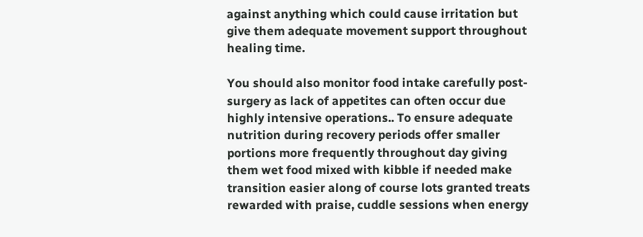against anything which could cause irritation but give them adequate movement support throughout healing time.

You should also monitor food intake carefully post-surgery as lack of appetites can often occur due highly intensive operations.. To ensure adequate nutrition during recovery periods offer smaller portions more frequently throughout day giving them wet food mixed with kibble if needed make transition easier along of course lots granted treats rewarded with praise, cuddle sessions when energy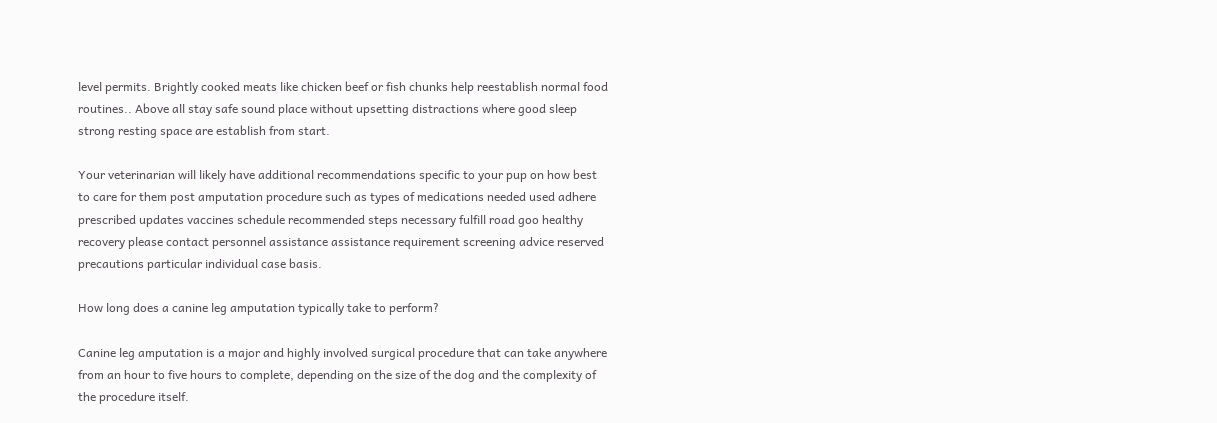level permits. Brightly cooked meats like chicken beef or fish chunks help reestablish normal food routines.. Above all stay safe sound place without upsetting distractions where good sleep strong resting space are establish from start.

Your veterinarian will likely have additional recommendations specific to your pup on how best to care for them post amputation procedure such as types of medications needed used adhere prescribed updates vaccines schedule recommended steps necessary fulfill road goo healthy recovery please contact personnel assistance assistance requirement screening advice reserved precautions particular individual case basis.

How long does a canine leg amputation typically take to perform?

Canine leg amputation is a major and highly involved surgical procedure that can take anywhere from an hour to five hours to complete, depending on the size of the dog and the complexity of the procedure itself.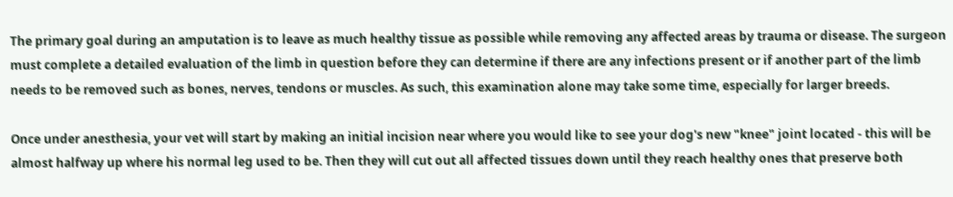The primary goal during an amputation is to leave as much healthy tissue as possible while removing any affected areas by trauma or disease. The surgeon must complete a detailed evaluation of the limb in question before they can determine if there are any infections present or if another part of the limb needs to be removed such as bones, nerves, tendons or muscles. As such, this examination alone may take some time, especially for larger breeds.

Once under anesthesia, your vet will start by making an initial incision near where you would like to see your dog's new "knee" joint located - this will be almost halfway up where his normal leg used to be. Then they will cut out all affected tissues down until they reach healthy ones that preserve both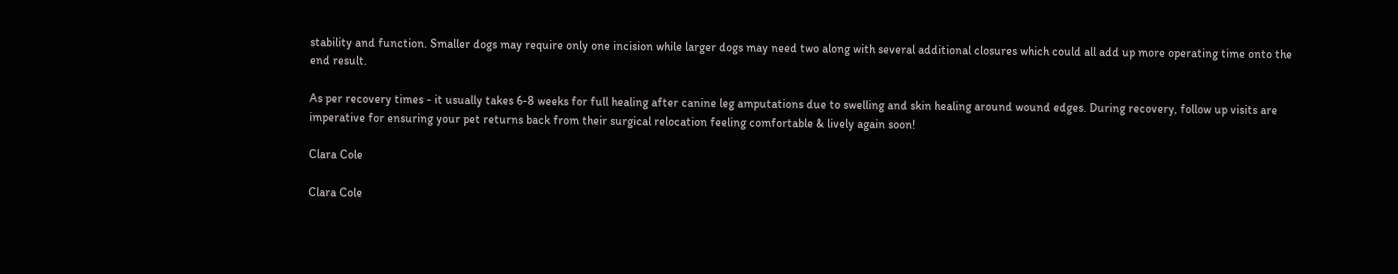stability and function. Smaller dogs may require only one incision while larger dogs may need two along with several additional closures which could all add up more operating time onto the end result.

As per recovery times - it usually takes 6-8 weeks for full healing after canine leg amputations due to swelling and skin healing around wound edges. During recovery, follow up visits are imperative for ensuring your pet returns back from their surgical relocation feeling comfortable & lively again soon!

Clara Cole

Clara Cole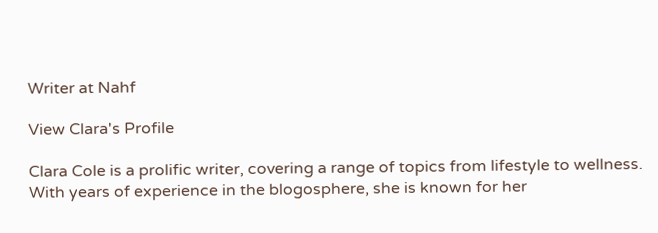Writer at Nahf

View Clara's Profile

Clara Cole is a prolific writer, covering a range of topics from lifestyle to wellness. With years of experience in the blogosphere, she is known for her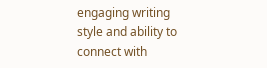engaging writing style and ability to connect with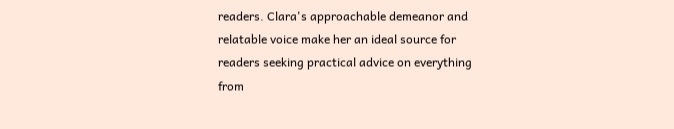readers. Clara's approachable demeanor and relatable voice make her an ideal source for readers seeking practical advice on everything from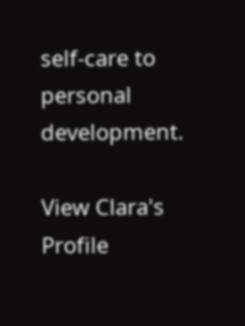self-care to personal development.

View Clara's Profile